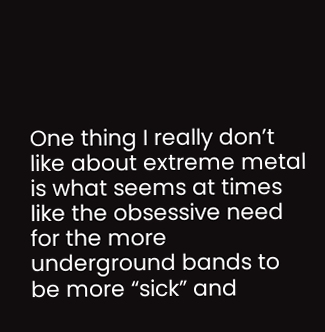One thing I really don’t like about extreme metal is what seems at times like the obsessive need for the more underground bands to be more “sick” and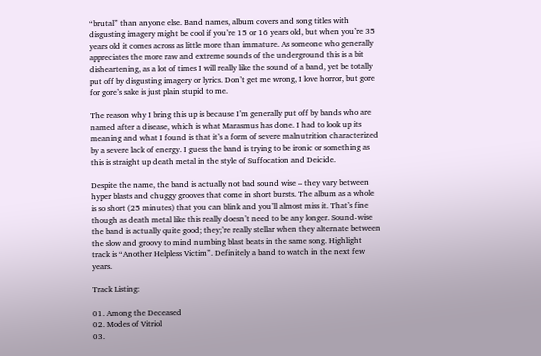“brutal” than anyone else. Band names, album covers and song titles with disgusting imagery might be cool if you’re 15 or 16 years old, but when you’re 35 years old it comes across as little more than immature. As someone who generally appreciates the more raw and extreme sounds of the underground this is a bit disheartening, as a lot of times I will really like the sound of a band, yet be totally put off by disgusting imagery or lyrics. Don’t get me wrong, I love horror, but gore for gore’s sake is just plain stupid to me.

The reason why I bring this up is because I’m generally put off by bands who are named after a disease, which is what Marasmus has done. I had to look up its meaning and what I found is that it’s a form of severe malnutrition characterized by a severe lack of energy. I guess the band is trying to be ironic or something as this is straight up death metal in the style of Suffocation and Deicide.

Despite the name, the band is actually not bad sound wise – they vary between hyper blasts and chuggy grooves that come in short bursts. The album as a whole is so short (25 minutes) that you can blink and you’ll almost miss it. That’s fine though as death metal like this really doesn’t need to be any longer. Sound-wise the band is actually quite good; they;’re really stellar when they alternate between the slow and groovy to mind numbing blast beats in the same song. Highlight track is “Another Helpless Victim”. Definitely a band to watch in the next few years.

Track Listing:

01. Among the Deceased
02. Modes of Vitriol
03.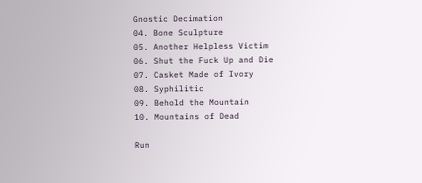Gnostic Decimation
04. Bone Sculpture
05. Another Helpless Victim
06. Shut the Fuck Up and Die
07. Casket Made of Ivory
08. Syphilitic
09. Behold the Mountain
10. Mountains of Dead

Run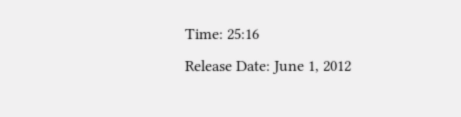Time: 25:16
Release Date: June 1, 2012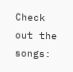Check out the songs: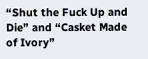“Shut the Fuck Up and Die” and “Casket Made of Ivory”